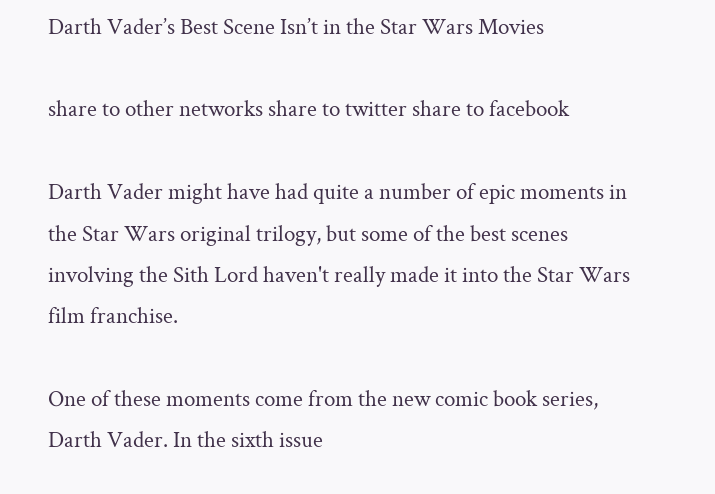Darth Vader’s Best Scene Isn’t in the Star Wars Movies

share to other networks share to twitter share to facebook

Darth Vader might have had quite a number of epic moments in the Star Wars original trilogy, but some of the best scenes involving the Sith Lord haven't really made it into the Star Wars film franchise.

One of these moments come from the new comic book series, Darth Vader. In the sixth issue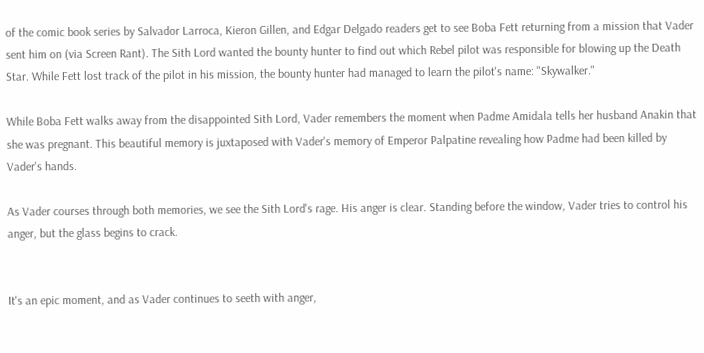of the comic book series by Salvador Larroca, Kieron Gillen, and Edgar Delgado readers get to see Boba Fett returning from a mission that Vader sent him on (via Screen Rant). The Sith Lord wanted the bounty hunter to find out which Rebel pilot was responsible for blowing up the Death Star. While Fett lost track of the pilot in his mission, the bounty hunter had managed to learn the pilot's name: "Skywalker."

While Boba Fett walks away from the disappointed Sith Lord, Vader remembers the moment when Padme Amidala tells her husband Anakin that she was pregnant. This beautiful memory is juxtaposed with Vader's memory of Emperor Palpatine revealing how Padme had been killed by Vader's hands.

As Vader courses through both memories, we see the Sith Lord's rage. His anger is clear. Standing before the window, Vader tries to control his anger, but the glass begins to crack.


It's an epic moment, and as Vader continues to seeth with anger,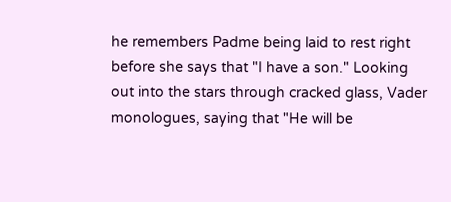he remembers Padme being laid to rest right before she says that "I have a son." Looking out into the stars through cracked glass, Vader monologues, saying that "He will be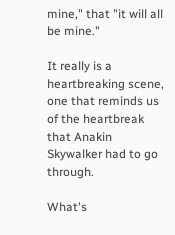mine," that "it will all be mine."

It really is a heartbreaking scene, one that reminds us of the heartbreak that Anakin Skywalker had to go through.

What's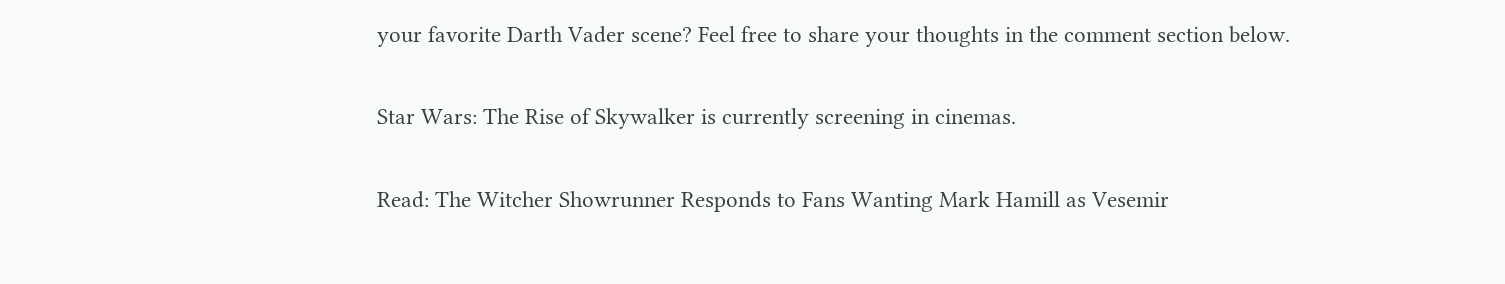your favorite Darth Vader scene? Feel free to share your thoughts in the comment section below.

Star Wars: The Rise of Skywalker is currently screening in cinemas.

Read: The Witcher Showrunner Responds to Fans Wanting Mark Hamill as Vesemir